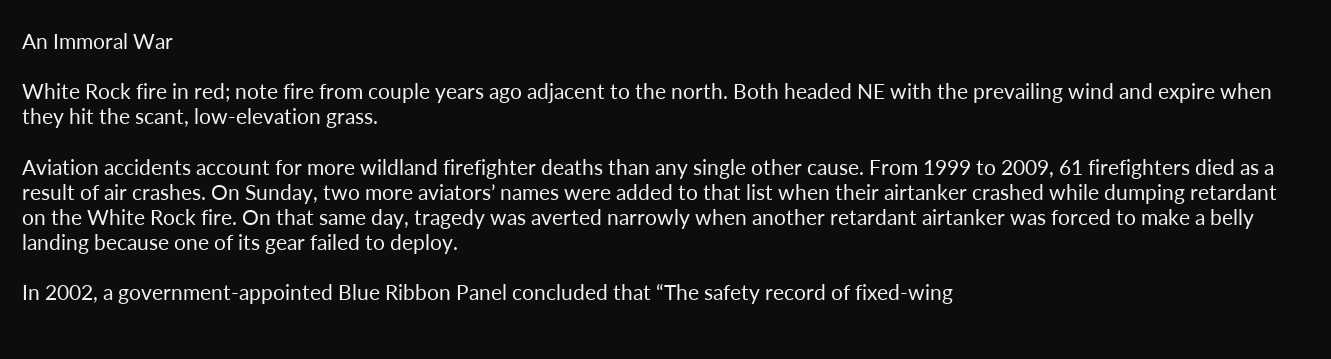An Immoral War

White Rock fire in red; note fire from couple years ago adjacent to the north. Both headed NE with the prevailing wind and expire when they hit the scant, low-elevation grass.

Aviation accidents account for more wildland firefighter deaths than any single other cause. From 1999 to 2009, 61 firefighters died as a result of air crashes. On Sunday, two more aviators’ names were added to that list when their airtanker crashed while dumping retardant on the White Rock fire. On that same day, tragedy was averted narrowly when another retardant airtanker was forced to make a belly landing because one of its gear failed to deploy.

In 2002, a government-appointed Blue Ribbon Panel concluded that “The safety record of fixed-wing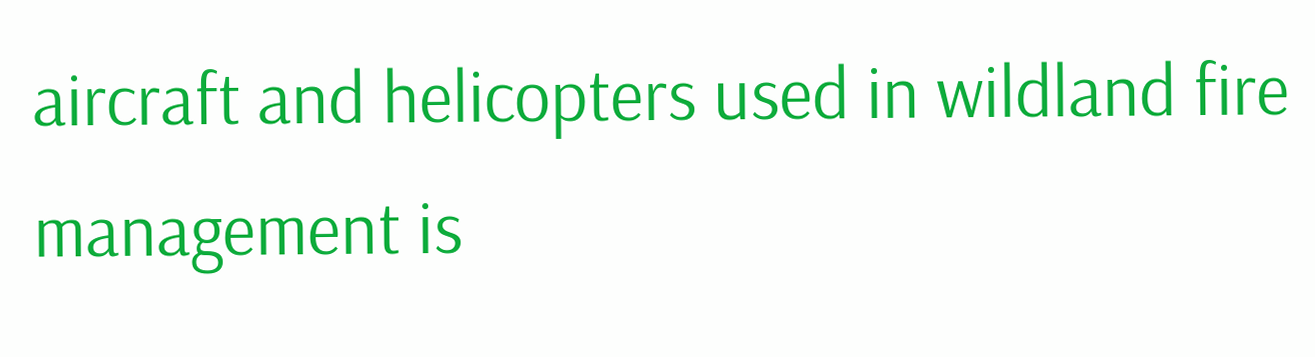aircraft and helicopters used in wildland fire management is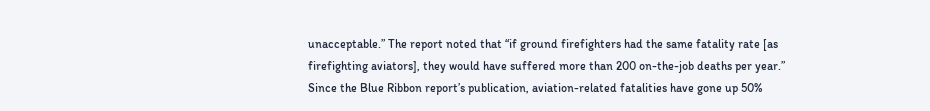unacceptable.” The report noted that “if ground firefighters had the same fatality rate [as firefighting aviators], they would have suffered more than 200 on-the-job deaths per year.” Since the Blue Ribbon report’s publication, aviation-related fatalities have gone up 50%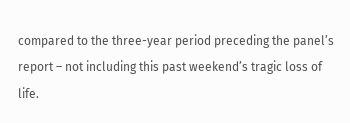compared to the three-year period preceding the panel’s report – not including this past weekend’s tragic loss of life.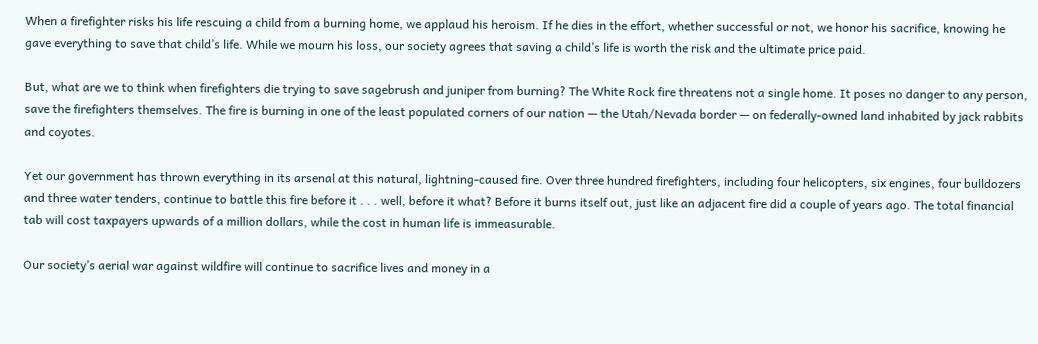When a firefighter risks his life rescuing a child from a burning home, we applaud his heroism. If he dies in the effort, whether successful or not, we honor his sacrifice, knowing he gave everything to save that child’s life. While we mourn his loss, our society agrees that saving a child’s life is worth the risk and the ultimate price paid.

But, what are we to think when firefighters die trying to save sagebrush and juniper from burning? The White Rock fire threatens not a single home. It poses no danger to any person, save the firefighters themselves. The fire is burning in one of the least populated corners of our nation — the Utah/Nevada border — on federally-owned land inhabited by jack rabbits and coyotes.

Yet our government has thrown everything in its arsenal at this natural, lightning-caused fire. Over three hundred firefighters, including four helicopters, six engines, four bulldozers and three water tenders, continue to battle this fire before it . . . well, before it what? Before it burns itself out, just like an adjacent fire did a couple of years ago. The total financial tab will cost taxpayers upwards of a million dollars, while the cost in human life is immeasurable.

Our society’s aerial war against wildfire will continue to sacrifice lives and money in a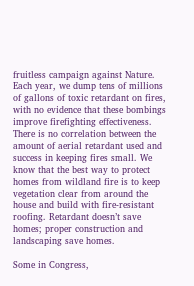fruitless campaign against Nature. Each year, we dump tens of millions of gallons of toxic retardant on fires, with no evidence that these bombings improve firefighting effectiveness. There is no correlation between the amount of aerial retardant used and success in keeping fires small. We know that the best way to protect homes from wildland fire is to keep vegetation clear from around the house and build with fire-resistant roofing. Retardant doesn’t save homes; proper construction and landscaping save homes.

Some in Congress,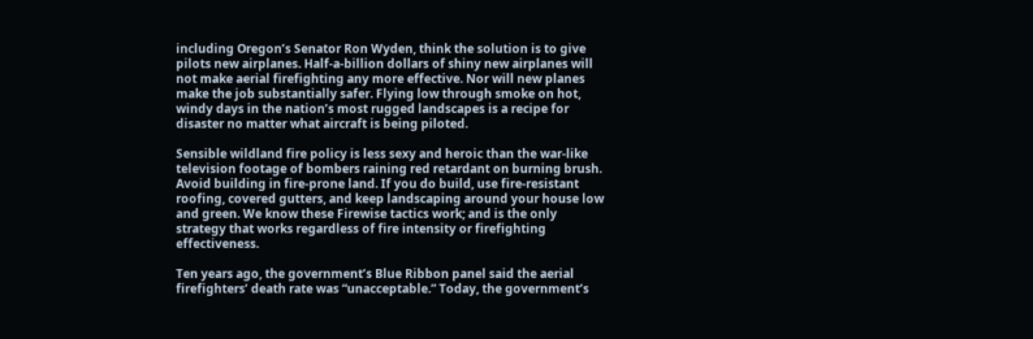including Oregon’s Senator Ron Wyden, think the solution is to give pilots new airplanes. Half-a-billion dollars of shiny new airplanes will not make aerial firefighting any more effective. Nor will new planes make the job substantially safer. Flying low through smoke on hot, windy days in the nation’s most rugged landscapes is a recipe for disaster no matter what aircraft is being piloted.

Sensible wildland fire policy is less sexy and heroic than the war-like television footage of bombers raining red retardant on burning brush. Avoid building in fire-prone land. If you do build, use fire-resistant roofing, covered gutters, and keep landscaping around your house low and green. We know these Firewise tactics work; and is the only strategy that works regardless of fire intensity or firefighting effectiveness.

Ten years ago, the government’s Blue Ribbon panel said the aerial firefighters’ death rate was “unacceptable.” Today, the government’s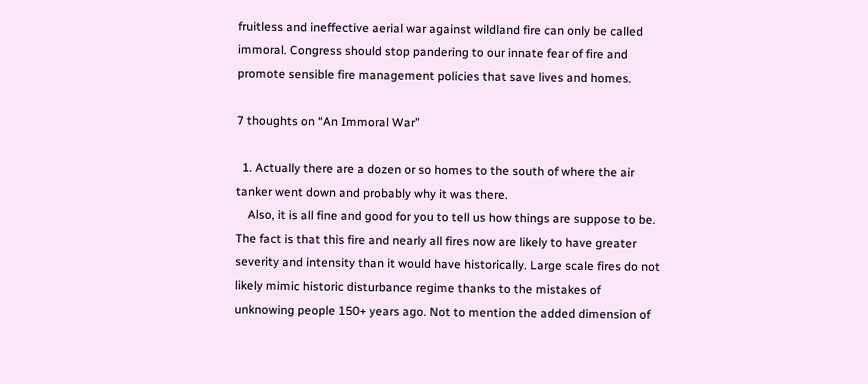fruitless and ineffective aerial war against wildland fire can only be called immoral. Congress should stop pandering to our innate fear of fire and promote sensible fire management policies that save lives and homes.

7 thoughts on “An Immoral War”

  1. Actually there are a dozen or so homes to the south of where the air tanker went down and probably why it was there.
    Also, it is all fine and good for you to tell us how things are suppose to be. The fact is that this fire and nearly all fires now are likely to have greater severity and intensity than it would have historically. Large scale fires do not likely mimic historic disturbance regime thanks to the mistakes of unknowing people 150+ years ago. Not to mention the added dimension of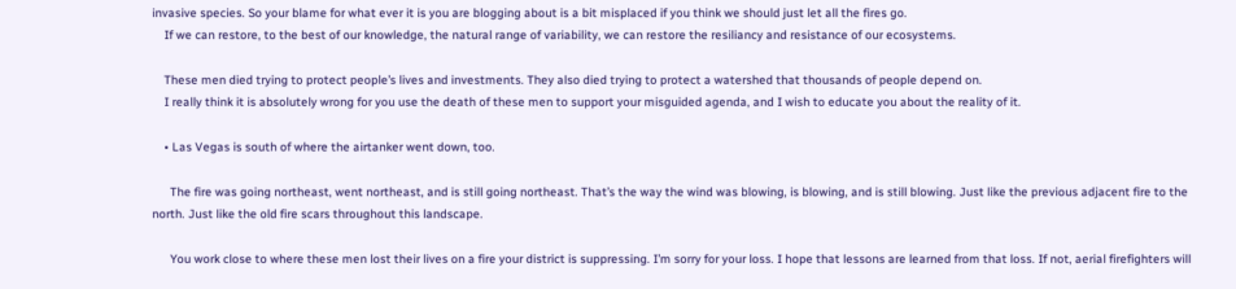invasive species. So your blame for what ever it is you are blogging about is a bit misplaced if you think we should just let all the fires go.
    If we can restore, to the best of our knowledge, the natural range of variability, we can restore the resiliancy and resistance of our ecosystems.

    These men died trying to protect people’s lives and investments. They also died trying to protect a watershed that thousands of people depend on.
    I really think it is absolutely wrong for you use the death of these men to support your misguided agenda, and I wish to educate you about the reality of it.

    • Las Vegas is south of where the airtanker went down, too.

      The fire was going northeast, went northeast, and is still going northeast. That’s the way the wind was blowing, is blowing, and is still blowing. Just like the previous adjacent fire to the north. Just like the old fire scars throughout this landscape.

      You work close to where these men lost their lives on a fire your district is suppressing. I’m sorry for your loss. I hope that lessons are learned from that loss. If not, aerial firefighters will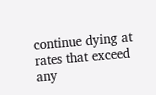continue dying at rates that exceed any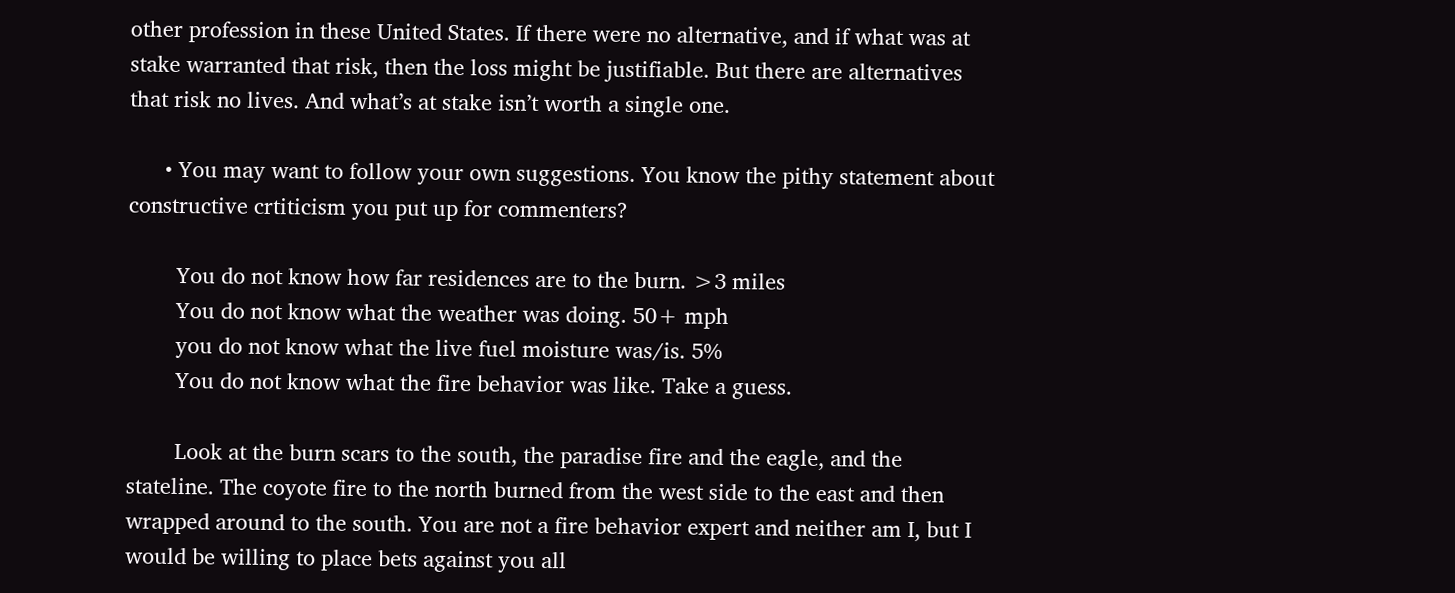other profession in these United States. If there were no alternative, and if what was at stake warranted that risk, then the loss might be justifiable. But there are alternatives that risk no lives. And what’s at stake isn’t worth a single one.

      • You may want to follow your own suggestions. You know the pithy statement about constructive crtiticism you put up for commenters?

        You do not know how far residences are to the burn. >3 miles
        You do not know what the weather was doing. 50+ mph
        you do not know what the live fuel moisture was/is. 5%
        You do not know what the fire behavior was like. Take a guess.

        Look at the burn scars to the south, the paradise fire and the eagle, and the stateline. The coyote fire to the north burned from the west side to the east and then wrapped around to the south. You are not a fire behavior expert and neither am I, but I would be willing to place bets against you all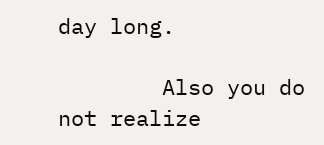day long.

        Also you do not realize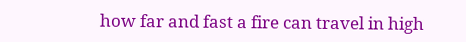how far and fast a fire can travel in high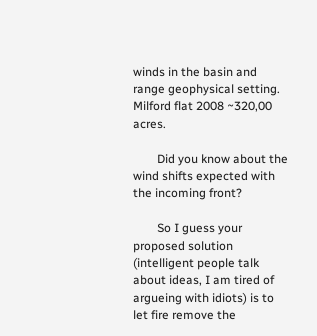winds in the basin and range geophysical setting. Milford flat 2008 ~320,00 acres.

        Did you know about the wind shifts expected with the incoming front?

        So I guess your proposed solution (intelligent people talk about ideas, I am tired of argueing with idiots) is to let fire remove the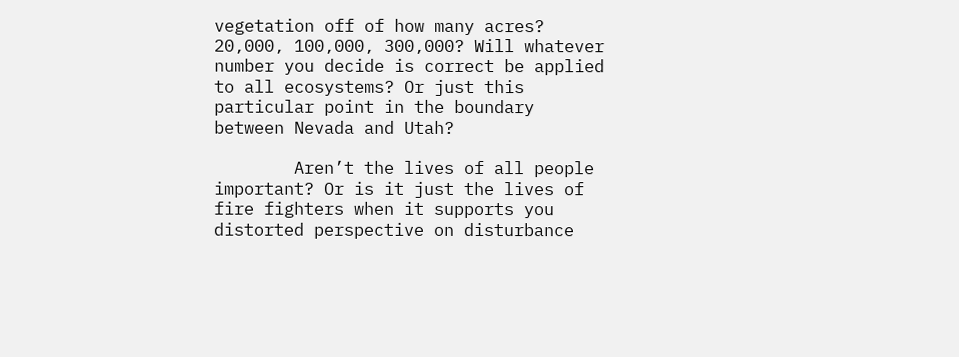vegetation off of how many acres? 20,000, 100,000, 300,000? Will whatever number you decide is correct be applied to all ecosystems? Or just this particular point in the boundary between Nevada and Utah?

        Aren’t the lives of all people important? Or is it just the lives of fire fighters when it supports you distorted perspective on disturbance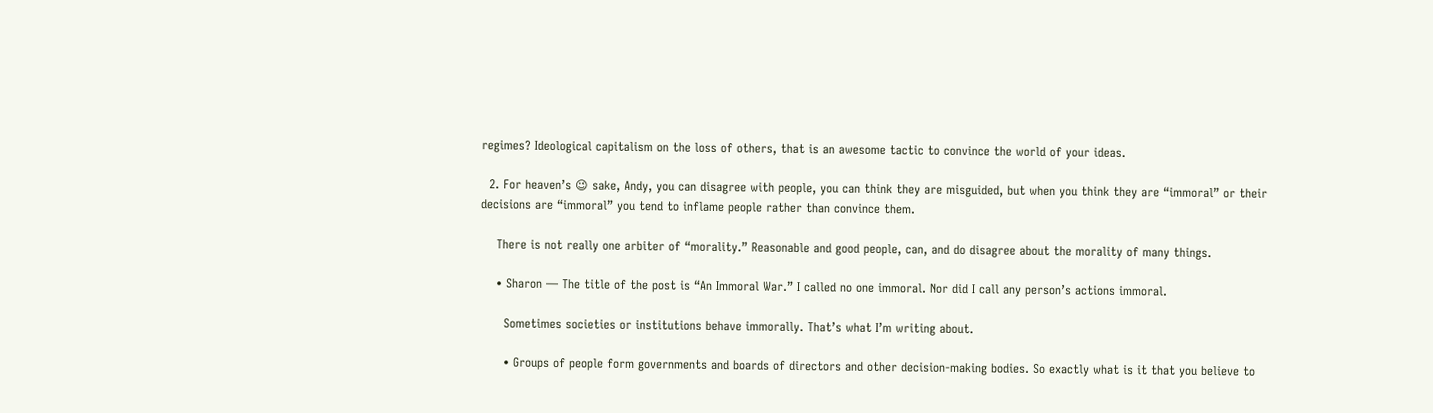regimes? Ideological capitalism on the loss of others, that is an awesome tactic to convince the world of your ideas.

  2. For heaven’s 😉 sake, Andy, you can disagree with people, you can think they are misguided, but when you think they are “immoral” or their decisions are “immoral” you tend to inflame people rather than convince them.

    There is not really one arbiter of “morality.” Reasonable and good people, can, and do disagree about the morality of many things.

    • Sharon — The title of the post is “An Immoral War.” I called no one immoral. Nor did I call any person’s actions immoral.

      Sometimes societies or institutions behave immorally. That’s what I’m writing about.

      • Groups of people form governments and boards of directors and other decision-making bodies. So exactly what is it that you believe to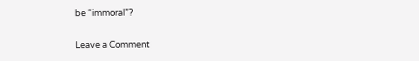be “immoral”?


Leave a Comment